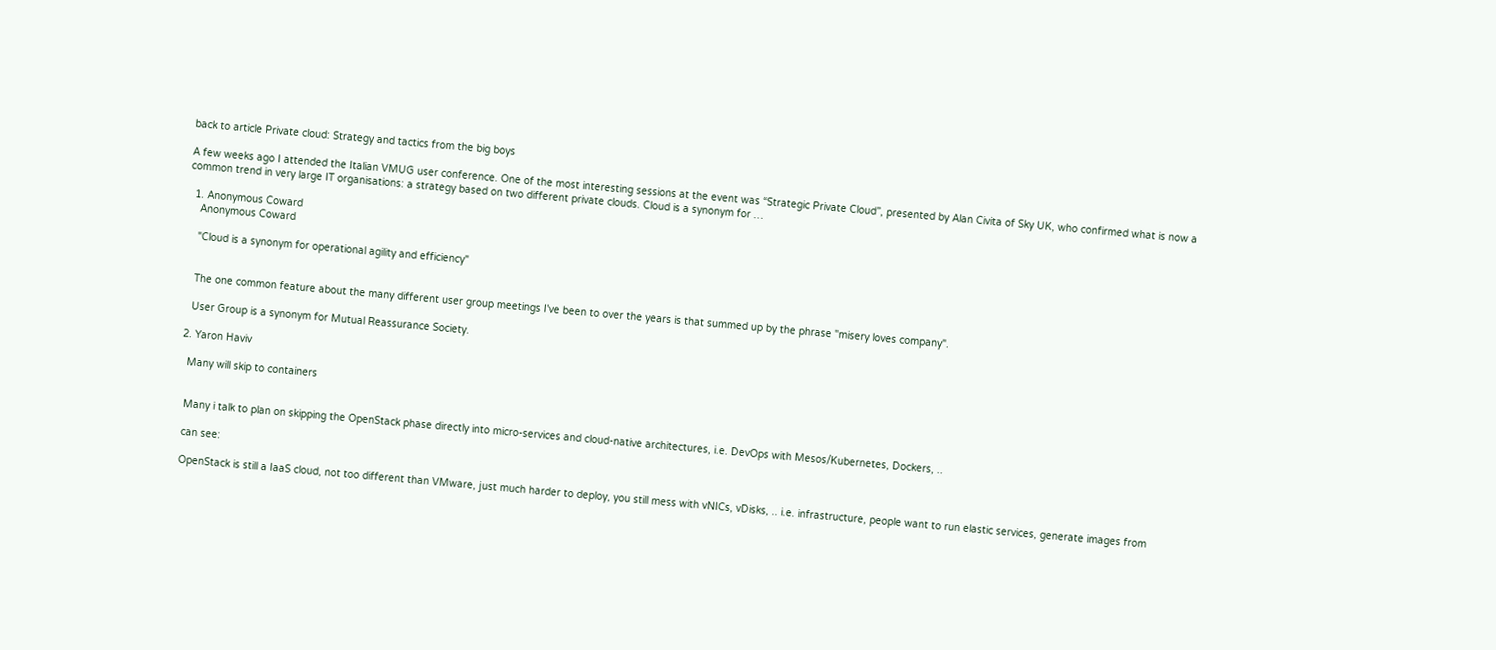back to article Private cloud: Strategy and tactics from the big boys

A few weeks ago I attended the Italian VMUG user conference. One of the most interesting sessions at the event was “Strategic Private Cloud”, presented by Alan Civita of Sky UK, who confirmed what is now a common trend in very large IT organisations: a strategy based on two different private clouds. Cloud is a synonym for …

  1. Anonymous Coward
    Anonymous Coward

    "Cloud is a synonym for operational agility and efficiency"


    The one common feature about the many different user group meetings I've been to over the years is that summed up by the phrase "misery loves company".

    User Group is a synonym for Mutual Reassurance Society.

  2. Yaron Haviv

    Many will skip to containers


    Many i talk to plan on skipping the OpenStack phase directly into micro-services and cloud-native architectures, i.e. DevOps with Mesos/Kubernetes, Dockers, ..

    can see:

    OpenStack is still a IaaS cloud, not too different than VMware, just much harder to deploy, you still mess with vNICs, vDisks, .. i.e. infrastructure, people want to run elastic services, generate images from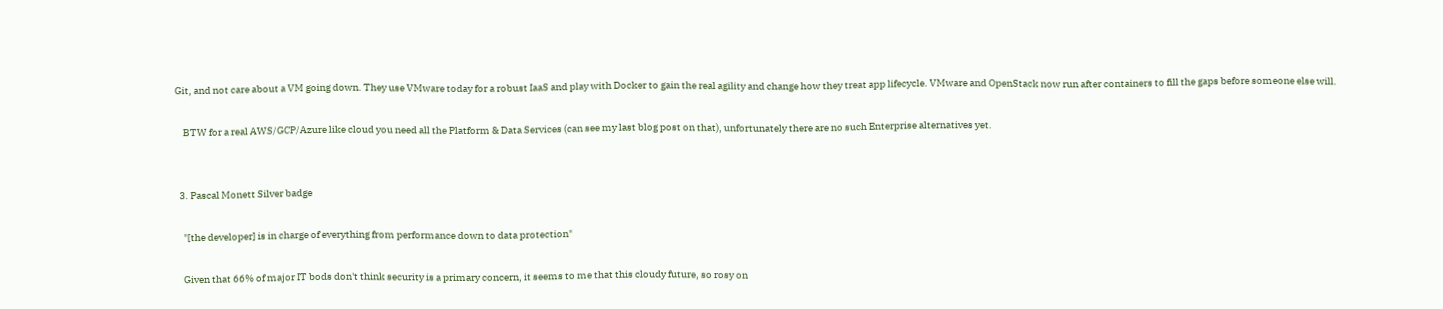Git, and not care about a VM going down. They use VMware today for a robust IaaS and play with Docker to gain the real agility and change how they treat app lifecycle. VMware and OpenStack now run after containers to fill the gaps before someone else will.

    BTW for a real AWS/GCP/Azure like cloud you need all the Platform & Data Services (can see my last blog post on that), unfortunately there are no such Enterprise alternatives yet.


  3. Pascal Monett Silver badge

    "[the developer] is in charge of everything from performance down to data protection"

    Given that 66% of major IT bods don't think security is a primary concern, it seems to me that this cloudy future, so rosy on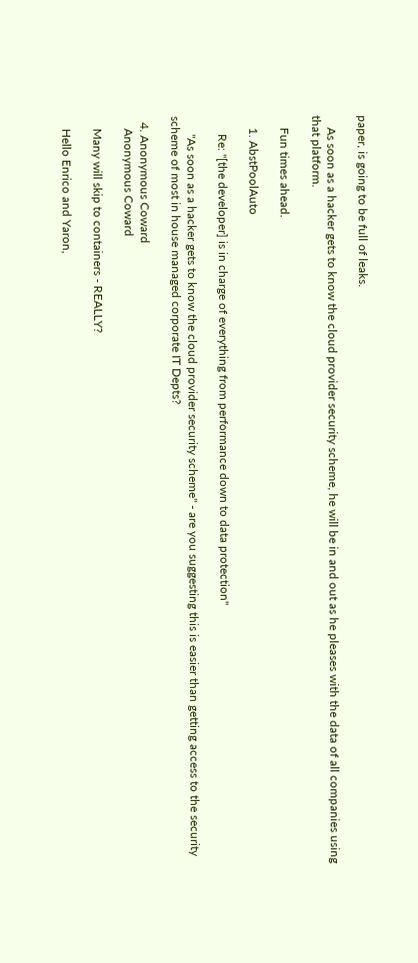paper, is going to be full of leaks.

    As soon as a hacker gets to know the cloud provider security scheme, he will be in and out as he pleases with the data of all companies using that platform.

    Fun times ahead.

    1. AbstPoolAuto

      Re: "[the developer] is in charge of everything from performance down to data protection"

      ''As soon as a hacker gets to know the cloud provider security scheme'' - are you suggesting this is easier than getting access to the security scheme of most in house managed corporate IT Depts?

  4. Anonymous Coward
    Anonymous Coward

    Many will skip to containers - REALLY?

    Hello Enrico and Yaron,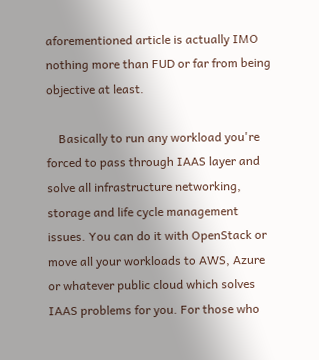aforementioned article is actually IMO nothing more than FUD or far from being objective at least.

    Basically to run any workload you're forced to pass through IAAS layer and solve all infrastructure networking, storage and life cycle management issues. You can do it with OpenStack or move all your workloads to AWS, Azure or whatever public cloud which solves IAAS problems for you. For those who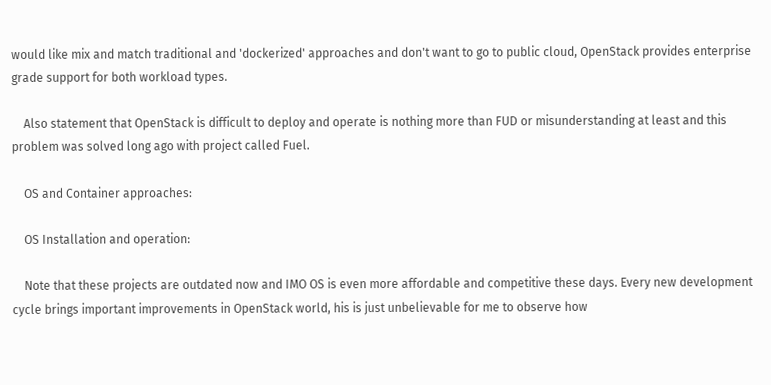would like mix and match traditional and 'dockerized' approaches and don't want to go to public cloud, OpenStack provides enterprise grade support for both workload types.

    Also statement that OpenStack is difficult to deploy and operate is nothing more than FUD or misunderstanding at least and this problem was solved long ago with project called Fuel.

    OS and Container approaches:

    OS Installation and operation:

    Note that these projects are outdated now and IMO OS is even more affordable and competitive these days. Every new development cycle brings important improvements in OpenStack world, his is just unbelievable for me to observe how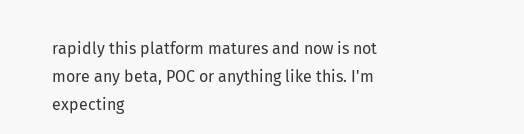rapidly this platform matures and now is not more any beta, POC or anything like this. I'm expecting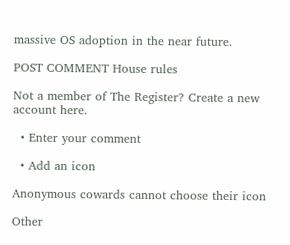massive OS adoption in the near future.

POST COMMENT House rules

Not a member of The Register? Create a new account here.

  • Enter your comment

  • Add an icon

Anonymous cowards cannot choose their icon

Other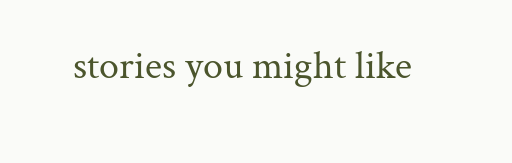stories you might like